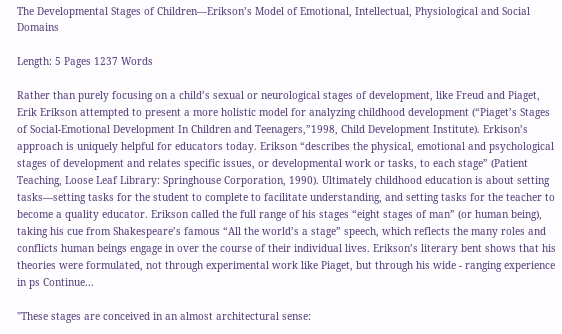The Developmental Stages of Children—Erikson’s Model of Emotional, Intellectual, Physiological and Social Domains

Length: 5 Pages 1237 Words

Rather than purely focusing on a child’s sexual or neurological stages of development, like Freud and Piaget, Erik Erikson attempted to present a more holistic model for analyzing childhood development (“Piaget’s Stages of Social-Emotional Development In Children and Teenagers,”1998, Child Development Institute). Erkison’s approach is uniquely helpful for educators today. Erikson “describes the physical, emotional and psychological stages of development and relates specific issues, or developmental work or tasks, to each stage” (Patient Teaching, Loose Leaf Library: Springhouse Corporation, 1990). Ultimately childhood education is about setting tasks—setting tasks for the student to complete to facilitate understanding, and setting tasks for the teacher to become a quality educator. Erikson called the full range of his stages “eight stages of man” (or human being), taking his cue from Shakespeare’s famous “All the world’s a stage” speech, which reflects the many roles and conflicts human beings engage in over the course of their individual lives. Erikson’s literary bent shows that his theories were formulated, not through experimental work like Piaget, but through his wide - ranging experience in ps Continue...

"These stages are conceived in an almost architectural sense: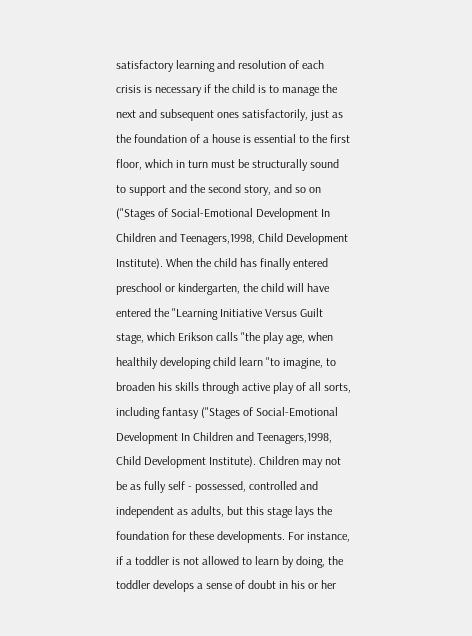satisfactory learning and resolution of each crisis is necessary if the child is to manage the next and subsequent ones satisfactorily, just as the foundation of a house is essential to the first floor, which in turn must be structurally sound to support and the second story, and so on ("Stages of Social-Emotional Development In Children and Teenagers,1998, Child Development Institute). When the child has finally entered preschool or kindergarten, the child will have entered the "Learning Initiative Versus Guilt stage, which Erikson calls "the play age, when healthily developing child learn "to imagine, to broaden his skills through active play of all sorts, including fantasy ("Stages of Social-Emotional Development In Children and Teenagers,1998, Child Development Institute). Children may not be as fully self - possessed, controlled and independent as adults, but this stage lays the foundation for these developments. For instance, if a toddler is not allowed to learn by doing, the toddler develops a sense of doubt in his or her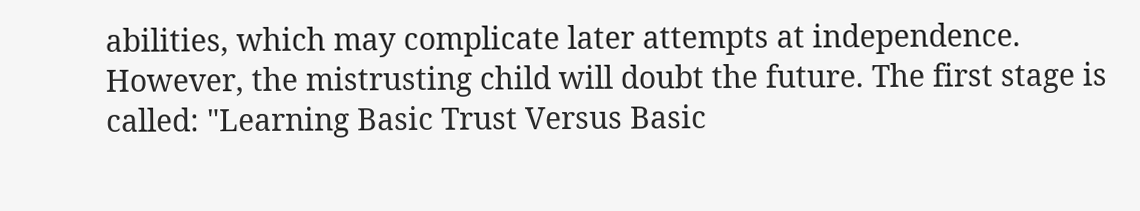abilities, which may complicate later attempts at independence. However, the mistrusting child will doubt the future. The first stage is called: "Learning Basic Trust Versus Basic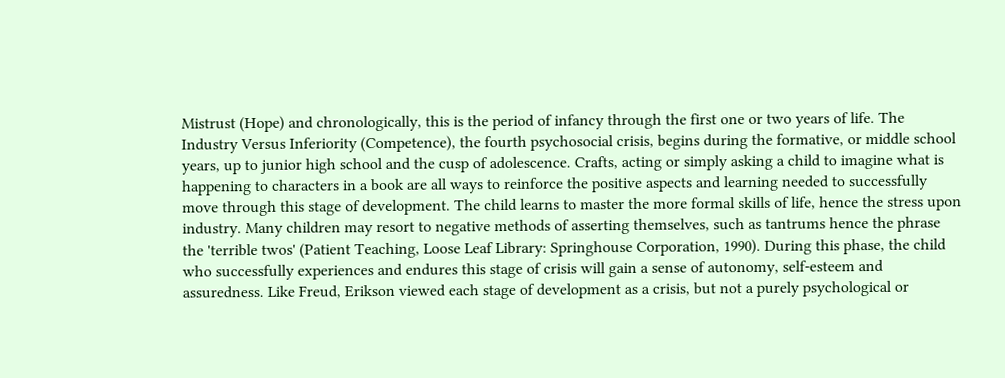Mistrust (Hope) and chronologically, this is the period of infancy through the first one or two years of life. The Industry Versus Inferiority (Competence), the fourth psychosocial crisis, begins during the formative, or middle school years, up to junior high school and the cusp of adolescence. Crafts, acting or simply asking a child to imagine what is happening to characters in a book are all ways to reinforce the positive aspects and learning needed to successfully move through this stage of development. The child learns to master the more formal skills of life, hence the stress upon industry. Many children may resort to negative methods of asserting themselves, such as tantrums hence the phrase the 'terrible twos' (Patient Teaching, Loose Leaf Library: Springhouse Corporation, 1990). During this phase, the child who successfully experiences and endures this stage of crisis will gain a sense of autonomy, self-esteem and assuredness. Like Freud, Erikson viewed each stage of development as a crisis, but not a purely psychological or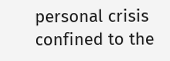personal crisis confined to the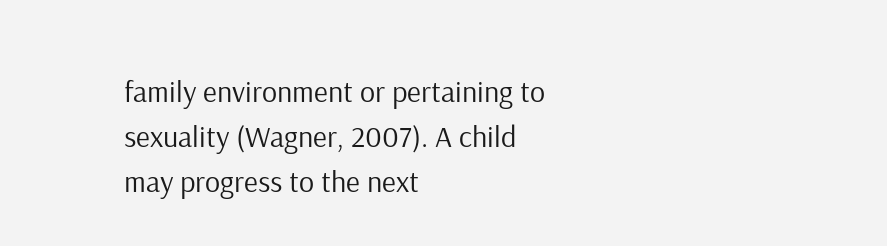family environment or pertaining to sexuality (Wagner, 2007). A child may progress to the next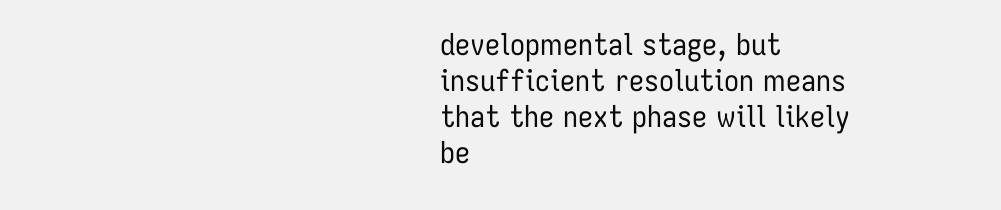developmental stage, but insufficient resolution means that the next phase will likely be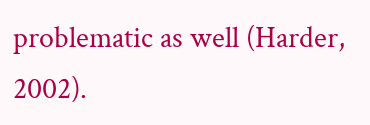problematic as well (Harder, 2002).